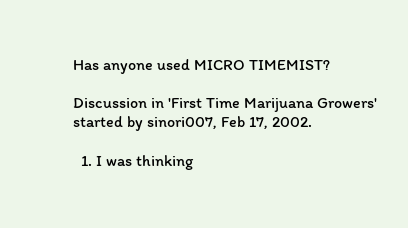Has anyone used MICRO TIMEMIST?

Discussion in 'First Time Marijuana Growers' started by sinori007, Feb 17, 2002.

  1. I was thinking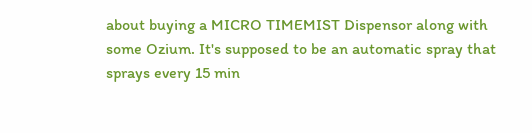about buying a MICRO TIMEMIST Dispensor along with some Ozium. It's supposed to be an automatic spray that sprays every 15 min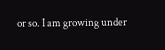or so. I am growing under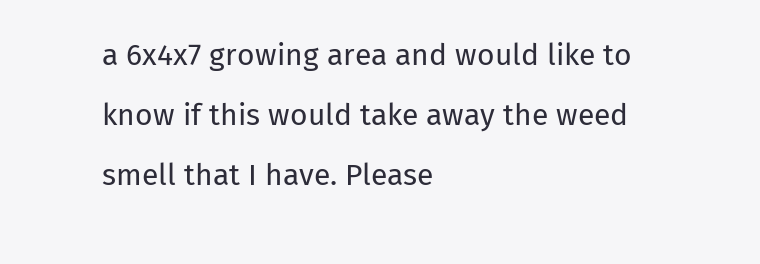a 6x4x7 growing area and would like to know if this would take away the weed smell that I have. Please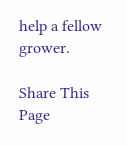help a fellow grower.

Share This Page